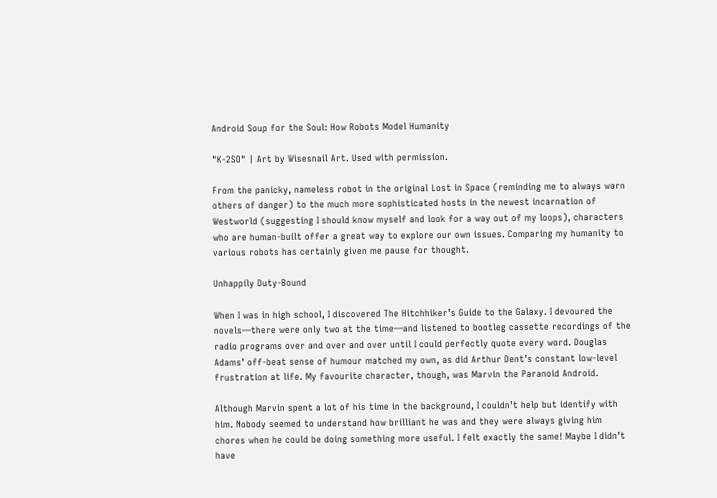Android Soup for the Soul: How Robots Model Humanity

"K-2SO" | Art by Wisesnail Art. Used with permission.

From the panicky, nameless robot in the original Lost in Space (reminding me to always warn others of danger) to the much more sophisticated hosts in the newest incarnation of Westworld (suggesting I should know myself and look for a way out of my loops), characters who are human-built offer a great way to explore our own issues. Comparing my humanity to various robots has certainly given me pause for thought.

Unhappily Duty-Bound

When I was in high school, I discovered The Hitchhiker’s Guide to the Galaxy. I devoured the novels—there were only two at the time—and listened to bootleg cassette recordings of the radio programs over and over and over until I could perfectly quote every word. Douglas Adams’ off-beat sense of humour matched my own, as did Arthur Dent’s constant low-level frustration at life. My favourite character, though, was Marvin the Paranoid Android.

Although Marvin spent a lot of his time in the background, I couldn’t help but identify with him. Nobody seemed to understand how brilliant he was and they were always giving him chores when he could be doing something more useful. I felt exactly the same! Maybe I didn’t have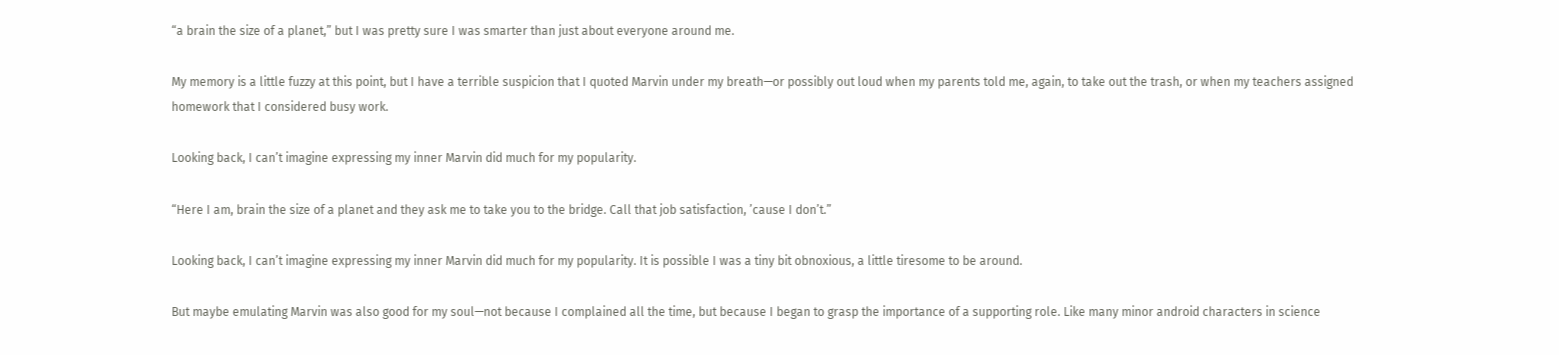“a brain the size of a planet,” but I was pretty sure I was smarter than just about everyone around me.

My memory is a little fuzzy at this point, but I have a terrible suspicion that I quoted Marvin under my breath—or possibly out loud when my parents told me, again, to take out the trash, or when my teachers assigned homework that I considered busy work.

Looking back, I can’t imagine expressing my inner Marvin did much for my popularity.

“Here I am, brain the size of a planet and they ask me to take you to the bridge. Call that job satisfaction, ’cause I don’t.”

Looking back, I can’t imagine expressing my inner Marvin did much for my popularity. It is possible I was a tiny bit obnoxious, a little tiresome to be around.

But maybe emulating Marvin was also good for my soul—not because I complained all the time, but because I began to grasp the importance of a supporting role. Like many minor android characters in science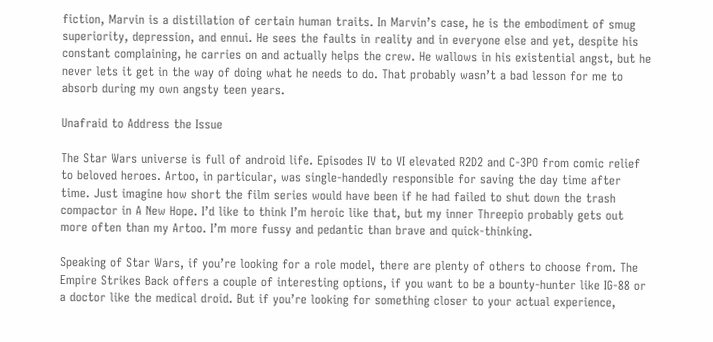fiction, Marvin is a distillation of certain human traits. In Marvin’s case, he is the embodiment of smug superiority, depression, and ennui. He sees the faults in reality and in everyone else and yet, despite his constant complaining, he carries on and actually helps the crew. He wallows in his existential angst, but he never lets it get in the way of doing what he needs to do. That probably wasn’t a bad lesson for me to absorb during my own angsty teen years.

Unafraid to Address the Issue

The Star Wars universe is full of android life. Episodes IV to VI elevated R2D2 and C-3PO from comic relief to beloved heroes. Artoo, in particular, was single-handedly responsible for saving the day time after time. Just imagine how short the film series would have been if he had failed to shut down the trash compactor in A New Hope. I’d like to think I’m heroic like that, but my inner Threepio probably gets out more often than my Artoo. I’m more fussy and pedantic than brave and quick-thinking.

Speaking of Star Wars, if you’re looking for a role model, there are plenty of others to choose from. The Empire Strikes Back offers a couple of interesting options, if you want to be a bounty-hunter like IG-88 or a doctor like the medical droid. But if you’re looking for something closer to your actual experience,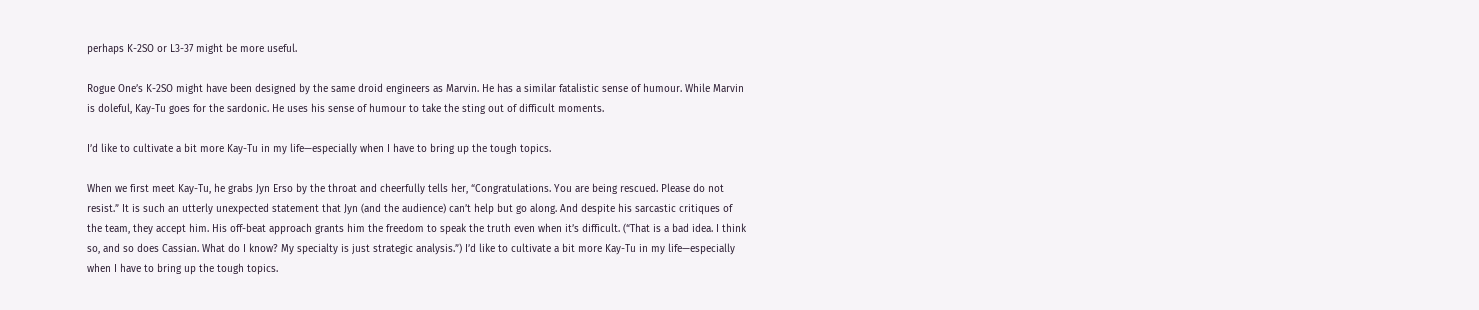perhaps K-2SO or L3-37 might be more useful.

Rogue One’s K-2SO might have been designed by the same droid engineers as Marvin. He has a similar fatalistic sense of humour. While Marvin is doleful, Kay-Tu goes for the sardonic. He uses his sense of humour to take the sting out of difficult moments.

I’d like to cultivate a bit more Kay-Tu in my life—especially when I have to bring up the tough topics.

When we first meet Kay-Tu, he grabs Jyn Erso by the throat and cheerfully tells her, “Congratulations. You are being rescued. Please do not resist.” It is such an utterly unexpected statement that Jyn (and the audience) can’t help but go along. And despite his sarcastic critiques of the team, they accept him. His off-beat approach grants him the freedom to speak the truth even when it’s difficult. (“That is a bad idea. I think so, and so does Cassian. What do I know? My specialty is just strategic analysis.”) I’d like to cultivate a bit more Kay-Tu in my life—especially when I have to bring up the tough topics.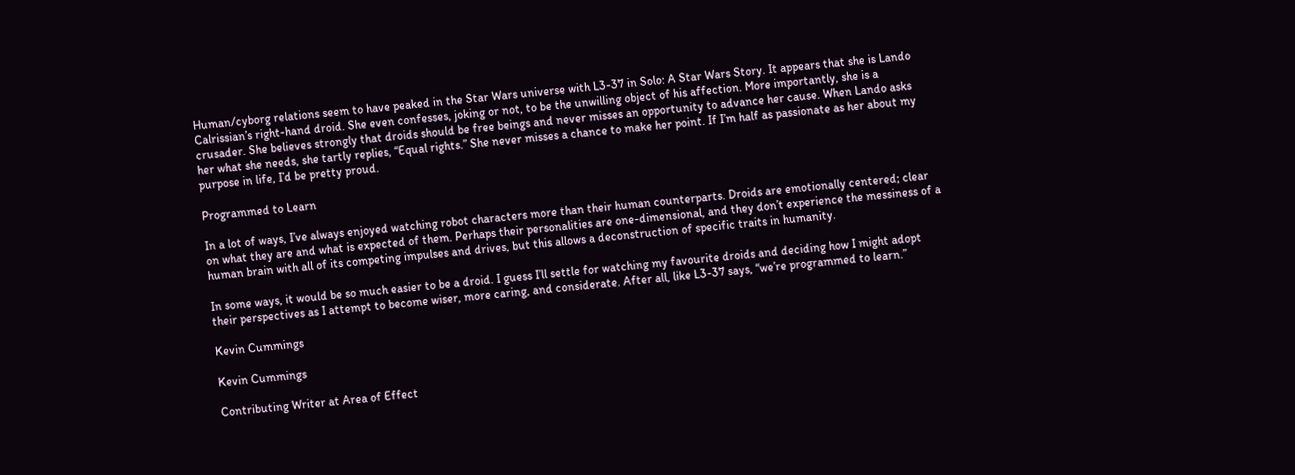Human/cyborg relations seem to have peaked in the Star Wars universe with L3-37 in Solo: A Star Wars Story. It appears that she is Lando Calrissian’s right-hand droid. She even confesses, joking or not, to be the unwilling object of his affection. More importantly, she is a crusader. She believes strongly that droids should be free beings and never misses an opportunity to advance her cause. When Lando asks her what she needs, she tartly replies, “Equal rights.” She never misses a chance to make her point. If I’m half as passionate as her about my purpose in life, I’d be pretty proud.

Programmed to Learn

In a lot of ways, I’ve always enjoyed watching robot characters more than their human counterparts. Droids are emotionally centered; clear on what they are and what is expected of them. Perhaps their personalities are one-dimensional, and they don’t experience the messiness of a human brain with all of its competing impulses and drives, but this allows a deconstruction of specific traits in humanity.

In some ways, it would be so much easier to be a droid. I guess I’ll settle for watching my favourite droids and deciding how I might adopt their perspectives as I attempt to become wiser, more caring, and considerate. After all, like L3-37 says, “we’re programmed to learn.”

Kevin Cummings

Kevin Cummings

Contributing Writer at Area of Effect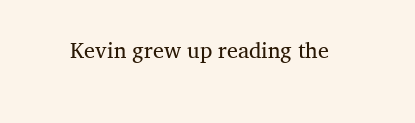Kevin grew up reading the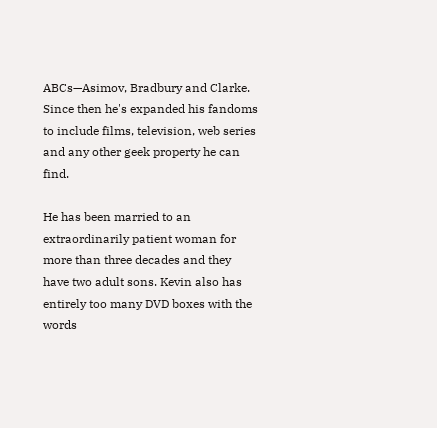ABCs—Asimov, Bradbury and Clarke. Since then he's expanded his fandoms to include films, television, web series and any other geek property he can find.

He has been married to an extraordinarily patient woman for more than three decades and they have two adult sons. Kevin also has entirely too many DVD boxes with the words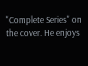"Complete Series" on the cover. He enjoys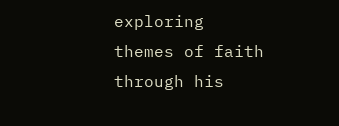exploring themes of faith through his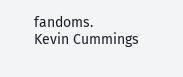fandoms.
Kevin Cummings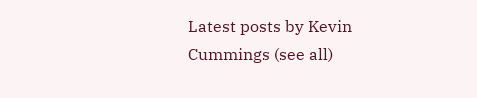Latest posts by Kevin Cummings (see all)